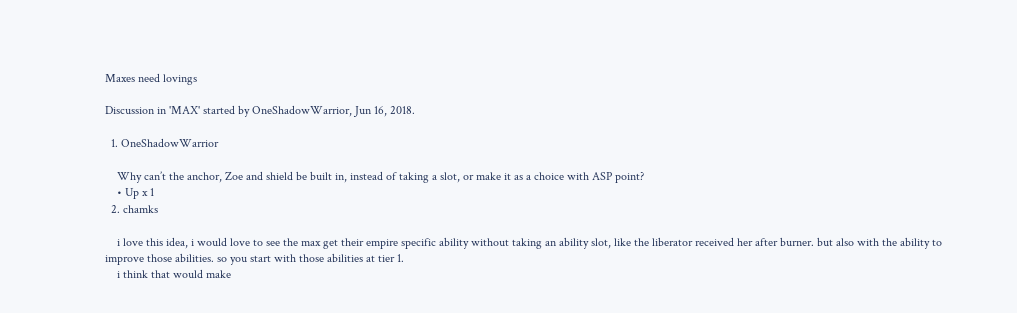Maxes need lovings

Discussion in 'MAX' started by OneShadowWarrior, Jun 16, 2018.

  1. OneShadowWarrior

    Why can’t the anchor, Zoe and shield be built in, instead of taking a slot, or make it as a choice with ASP point?
    • Up x 1
  2. chamks

    i love this idea, i would love to see the max get their empire specific ability without taking an ability slot, like the liberator received her after burner. but also with the ability to improve those abilities. so you start with those abilities at tier 1.
    i think that would make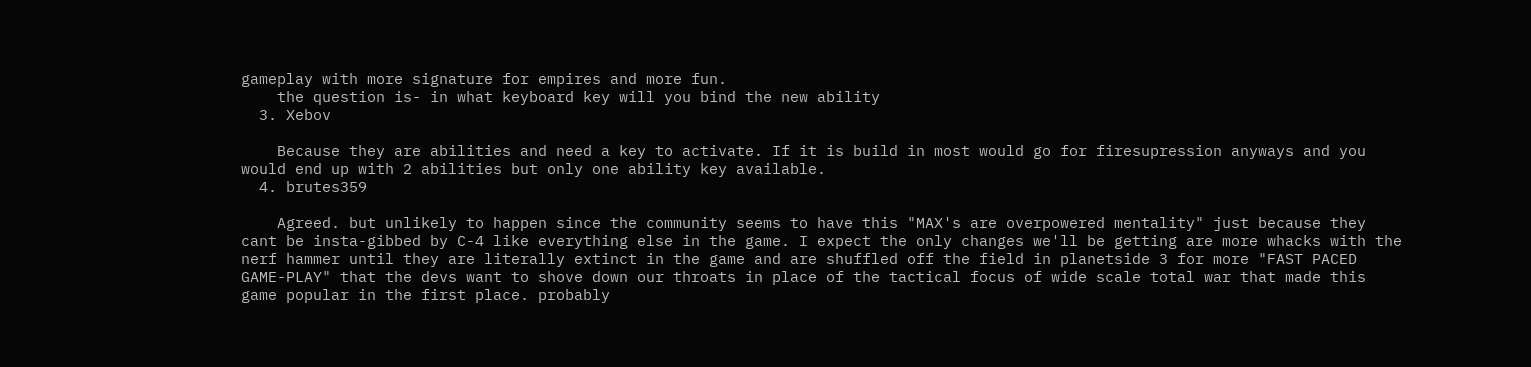gameplay with more signature for empires and more fun.
    the question is- in what keyboard key will you bind the new ability
  3. Xebov

    Because they are abilities and need a key to activate. If it is build in most would go for firesupression anyways and you would end up with 2 abilities but only one ability key available.
  4. brutes359

    Agreed. but unlikely to happen since the community seems to have this "MAX's are overpowered mentality" just because they cant be insta-gibbed by C-4 like everything else in the game. I expect the only changes we'll be getting are more whacks with the nerf hammer until they are literally extinct in the game and are shuffled off the field in planetside 3 for more "FAST PACED GAME-PLAY" that the devs want to shove down our throats in place of the tactical focus of wide scale total war that made this game popular in the first place. probably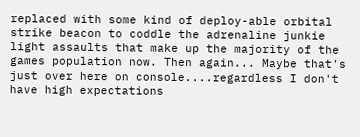replaced with some kind of deploy-able orbital strike beacon to coddle the adrenaline junkie light assaults that make up the majority of the games population now. Then again... Maybe that's just over here on console....regardless I don't have high expectations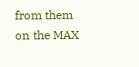from them on the MAX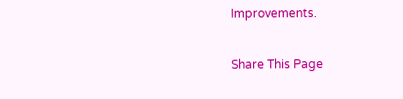Improvements.

Share This Page